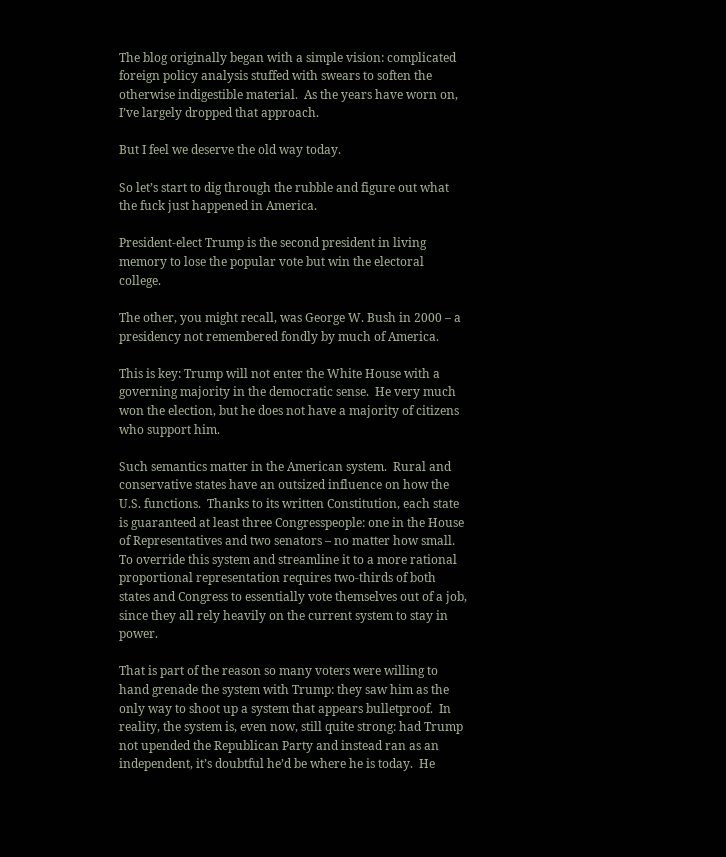The blog originally began with a simple vision: complicated foreign policy analysis stuffed with swears to soften the otherwise indigestible material.  As the years have worn on, I’ve largely dropped that approach.

But I feel we deserve the old way today.

So let’s start to dig through the rubble and figure out what the fuck just happened in America.

President-elect Trump is the second president in living memory to lose the popular vote but win the electoral college.

The other, you might recall, was George W. Bush in 2000 – a presidency not remembered fondly by much of America.

This is key: Trump will not enter the White House with a governing majority in the democratic sense.  He very much won the election, but he does not have a majority of citizens who support him.

Such semantics matter in the American system.  Rural and conservative states have an outsized influence on how the U.S. functions.  Thanks to its written Constitution, each state is guaranteed at least three Congresspeople: one in the House of Representatives and two senators – no matter how small.  To override this system and streamline it to a more rational proportional representation requires two-thirds of both states and Congress to essentially vote themselves out of a job, since they all rely heavily on the current system to stay in power.

That is part of the reason so many voters were willing to hand grenade the system with Trump: they saw him as the only way to shoot up a system that appears bulletproof.  In reality, the system is, even now, still quite strong: had Trump not upended the Republican Party and instead ran as an independent, it’s doubtful he’d be where he is today.  He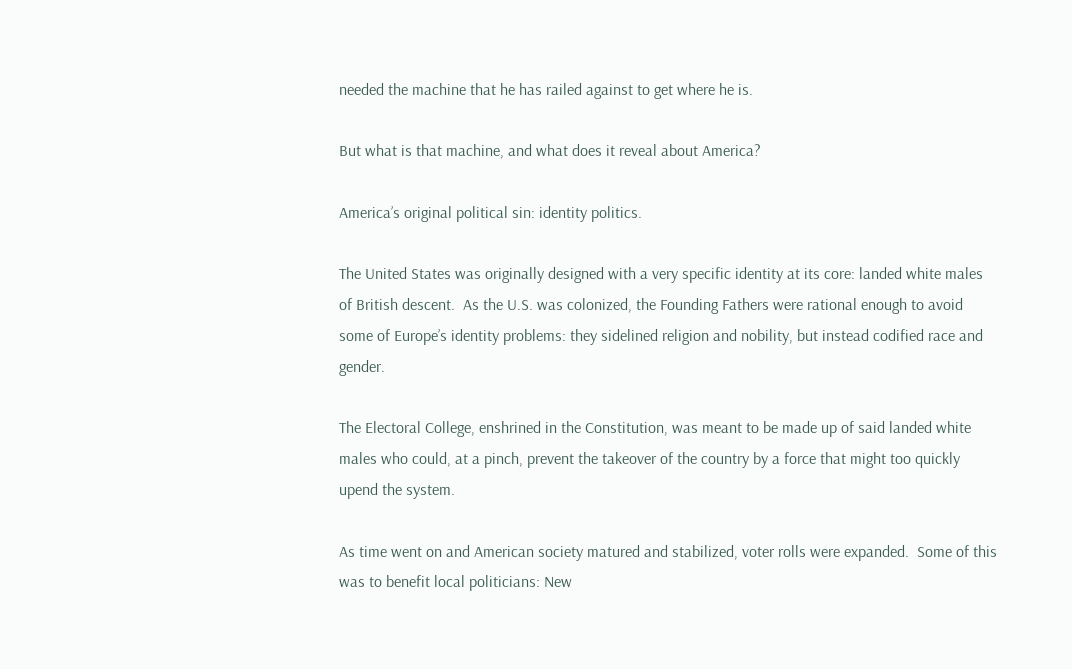needed the machine that he has railed against to get where he is.

But what is that machine, and what does it reveal about America?

America’s original political sin: identity politics.

The United States was originally designed with a very specific identity at its core: landed white males of British descent.  As the U.S. was colonized, the Founding Fathers were rational enough to avoid some of Europe’s identity problems: they sidelined religion and nobility, but instead codified race and gender.

The Electoral College, enshrined in the Constitution, was meant to be made up of said landed white males who could, at a pinch, prevent the takeover of the country by a force that might too quickly upend the system.

As time went on and American society matured and stabilized, voter rolls were expanded.  Some of this was to benefit local politicians: New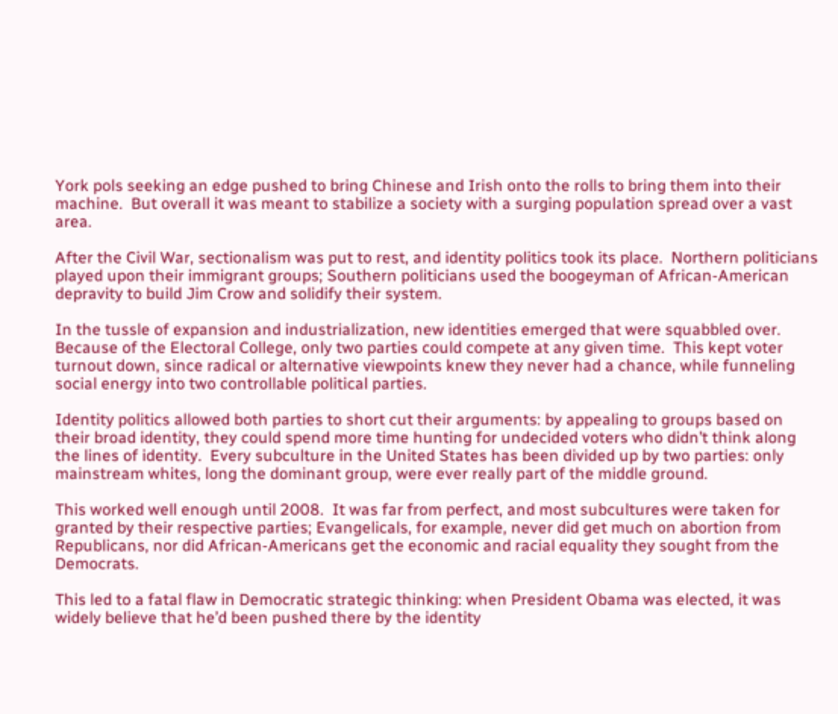York pols seeking an edge pushed to bring Chinese and Irish onto the rolls to bring them into their machine.  But overall it was meant to stabilize a society with a surging population spread over a vast area.

After the Civil War, sectionalism was put to rest, and identity politics took its place.  Northern politicians played upon their immigrant groups; Southern politicians used the boogeyman of African-American depravity to build Jim Crow and solidify their system.

In the tussle of expansion and industrialization, new identities emerged that were squabbled over.  Because of the Electoral College, only two parties could compete at any given time.  This kept voter turnout down, since radical or alternative viewpoints knew they never had a chance, while funneling social energy into two controllable political parties.

Identity politics allowed both parties to short cut their arguments: by appealing to groups based on their broad identity, they could spend more time hunting for undecided voters who didn’t think along the lines of identity.  Every subculture in the United States has been divided up by two parties: only mainstream whites, long the dominant group, were ever really part of the middle ground.

This worked well enough until 2008.  It was far from perfect, and most subcultures were taken for granted by their respective parties; Evangelicals, for example, never did get much on abortion from Republicans, nor did African-Americans get the economic and racial equality they sought from the Democrats.

This led to a fatal flaw in Democratic strategic thinking: when President Obama was elected, it was widely believe that he’d been pushed there by the identity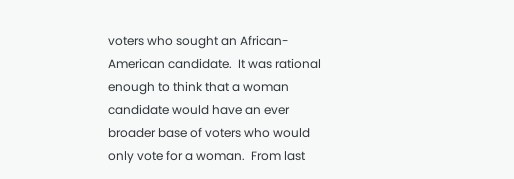voters who sought an African-American candidate.  It was rational enough to think that a woman candidate would have an ever broader base of voters who would only vote for a woman.  From last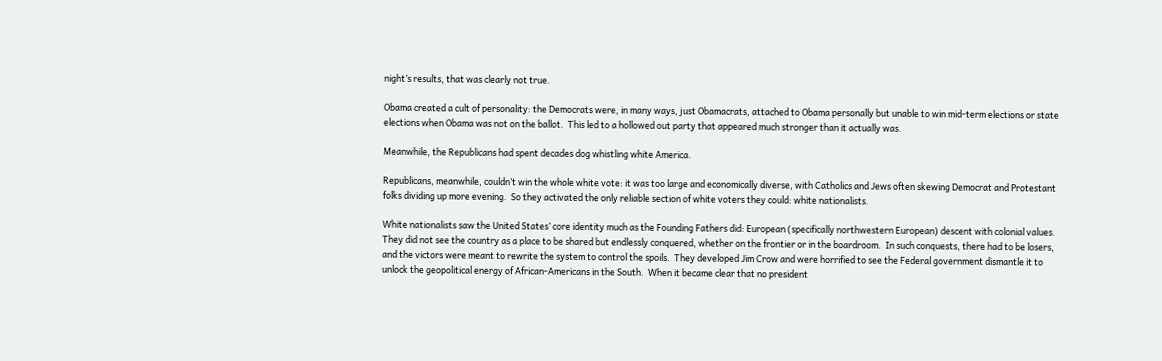night’s results, that was clearly not true.

Obama created a cult of personality: the Democrats were, in many ways, just Obamacrats, attached to Obama personally but unable to win mid-term elections or state elections when Obama was not on the ballot.  This led to a hollowed out party that appeared much stronger than it actually was.

Meanwhile, the Republicans had spent decades dog whistling white America.

Republicans, meanwhile, couldn’t win the whole white vote: it was too large and economically diverse, with Catholics and Jews often skewing Democrat and Protestant folks dividing up more evening.  So they activated the only reliable section of white voters they could: white nationalists.

White nationalists saw the United States’ core identity much as the Founding Fathers did: European (specifically northwestern European) descent with colonial values.  They did not see the country as a place to be shared but endlessly conquered, whether on the frontier or in the boardroom.  In such conquests, there had to be losers, and the victors were meant to rewrite the system to control the spoils.  They developed Jim Crow and were horrified to see the Federal government dismantle it to unlock the geopolitical energy of African-Americans in the South.  When it became clear that no president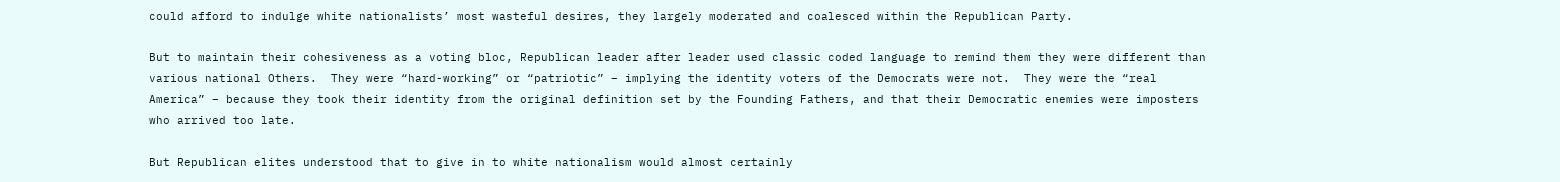could afford to indulge white nationalists’ most wasteful desires, they largely moderated and coalesced within the Republican Party.

But to maintain their cohesiveness as a voting bloc, Republican leader after leader used classic coded language to remind them they were different than various national Others.  They were “hard-working” or “patriotic” – implying the identity voters of the Democrats were not.  They were the “real America” – because they took their identity from the original definition set by the Founding Fathers, and that their Democratic enemies were imposters who arrived too late.

But Republican elites understood that to give in to white nationalism would almost certainly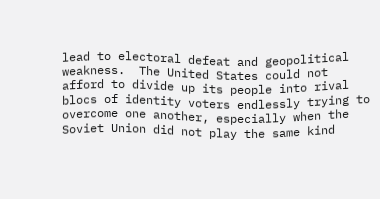lead to electoral defeat and geopolitical weakness.  The United States could not afford to divide up its people into rival blocs of identity voters endlessly trying to overcome one another, especially when the Soviet Union did not play the same kind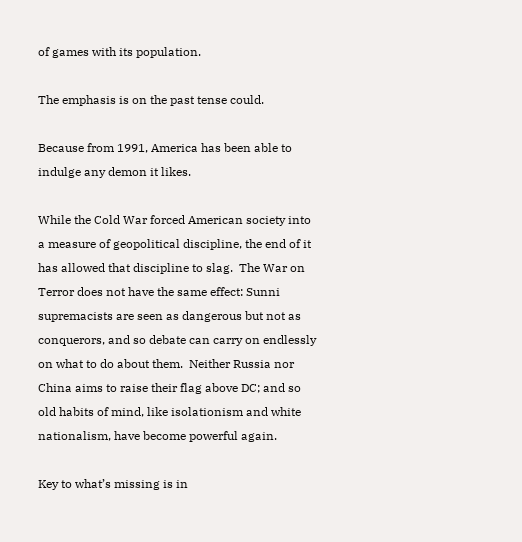of games with its population.

The emphasis is on the past tense could.

Because from 1991, America has been able to indulge any demon it likes.

While the Cold War forced American society into a measure of geopolitical discipline, the end of it has allowed that discipline to slag.  The War on Terror does not have the same effect: Sunni supremacists are seen as dangerous but not as conquerors, and so debate can carry on endlessly on what to do about them.  Neither Russia nor China aims to raise their flag above DC; and so old habits of mind, like isolationism and white nationalism, have become powerful again.

Key to what’s missing is in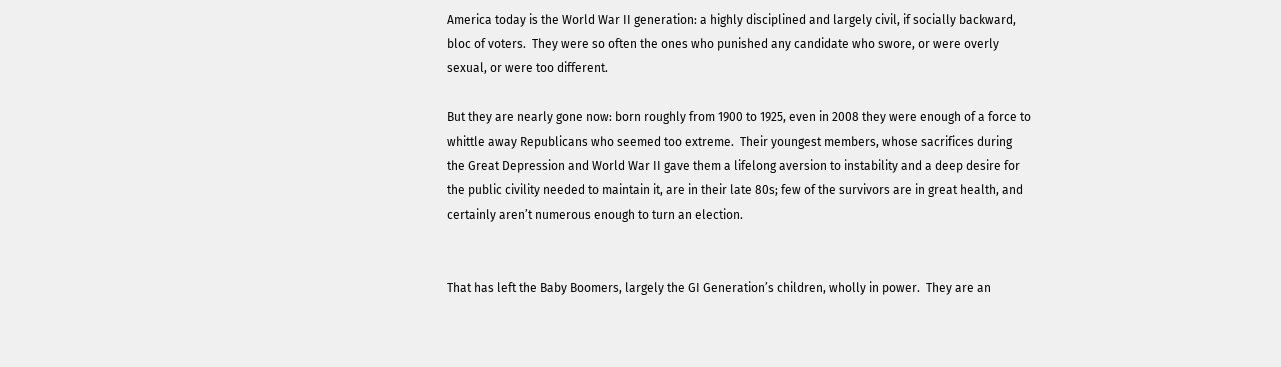America today is the World War II generation: a highly disciplined and largely civil, if socially backward, bloc of voters.  They were so often the ones who punished any candidate who swore, or were overly sexual, or were too different.

But they are nearly gone now: born roughly from 1900 to 1925, even in 2008 they were enough of a force to whittle away Republicans who seemed too extreme.  Their youngest members, whose sacrifices during the Great Depression and World War II gave them a lifelong aversion to instability and a deep desire for the public civility needed to maintain it, are in their late 80s; few of the survivors are in great health, and certainly aren’t numerous enough to turn an election.


That has left the Baby Boomers, largely the GI Generation’s children, wholly in power.  They are an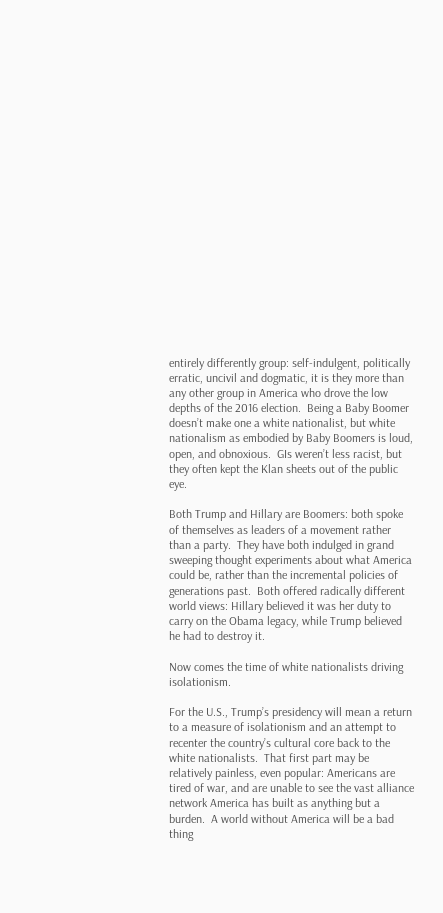entirely differently group: self-indulgent, politically erratic, uncivil and dogmatic, it is they more than any other group in America who drove the low depths of the 2016 election.  Being a Baby Boomer doesn’t make one a white nationalist, but white nationalism as embodied by Baby Boomers is loud, open, and obnoxious.  GIs weren’t less racist, but they often kept the Klan sheets out of the public eye.

Both Trump and Hillary are Boomers: both spoke of themselves as leaders of a movement rather than a party.  They have both indulged in grand sweeping thought experiments about what America could be, rather than the incremental policies of generations past.  Both offered radically different world views: Hillary believed it was her duty to carry on the Obama legacy, while Trump believed he had to destroy it.

Now comes the time of white nationalists driving isolationism.

For the U.S., Trump’s presidency will mean a return to a measure of isolationism and an attempt to recenter the country’s cultural core back to the white nationalists.  That first part may be relatively painless, even popular: Americans are tired of war, and are unable to see the vast alliance network America has built as anything but a burden.  A world without America will be a bad thing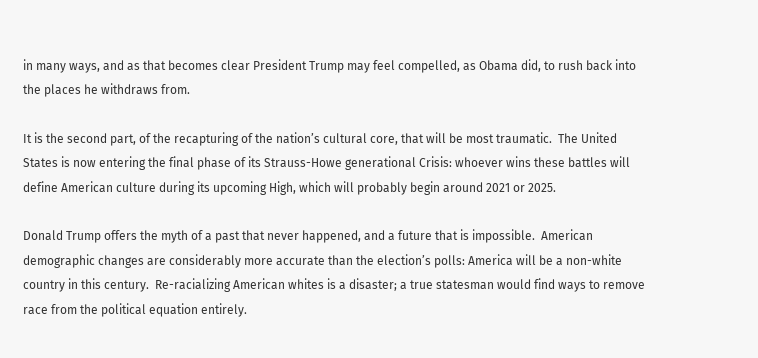in many ways, and as that becomes clear President Trump may feel compelled, as Obama did, to rush back into the places he withdraws from.

It is the second part, of the recapturing of the nation’s cultural core, that will be most traumatic.  The United States is now entering the final phase of its Strauss-Howe generational Crisis: whoever wins these battles will define American culture during its upcoming High, which will probably begin around 2021 or 2025.

Donald Trump offers the myth of a past that never happened, and a future that is impossible.  American demographic changes are considerably more accurate than the election’s polls: America will be a non-white country in this century.  Re-racializing American whites is a disaster; a true statesman would find ways to remove race from the political equation entirely.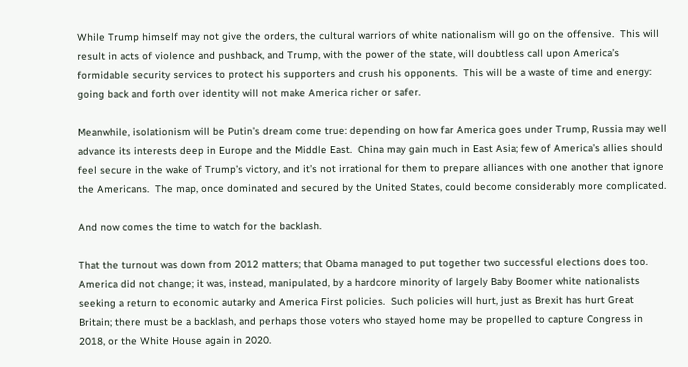While Trump himself may not give the orders, the cultural warriors of white nationalism will go on the offensive.  This will result in acts of violence and pushback, and Trump, with the power of the state, will doubtless call upon America’s formidable security services to protect his supporters and crush his opponents.  This will be a waste of time and energy: going back and forth over identity will not make America richer or safer.

Meanwhile, isolationism will be Putin’s dream come true: depending on how far America goes under Trump, Russia may well advance its interests deep in Europe and the Middle East.  China may gain much in East Asia; few of America’s allies should feel secure in the wake of Trump’s victory, and it’s not irrational for them to prepare alliances with one another that ignore the Americans.  The map, once dominated and secured by the United States, could become considerably more complicated.

And now comes the time to watch for the backlash.

That the turnout was down from 2012 matters; that Obama managed to put together two successful elections does too.  America did not change; it was, instead, manipulated, by a hardcore minority of largely Baby Boomer white nationalists seeking a return to economic autarky and America First policies.  Such policies will hurt, just as Brexit has hurt Great Britain; there must be a backlash, and perhaps those voters who stayed home may be propelled to capture Congress in 2018, or the White House again in 2020.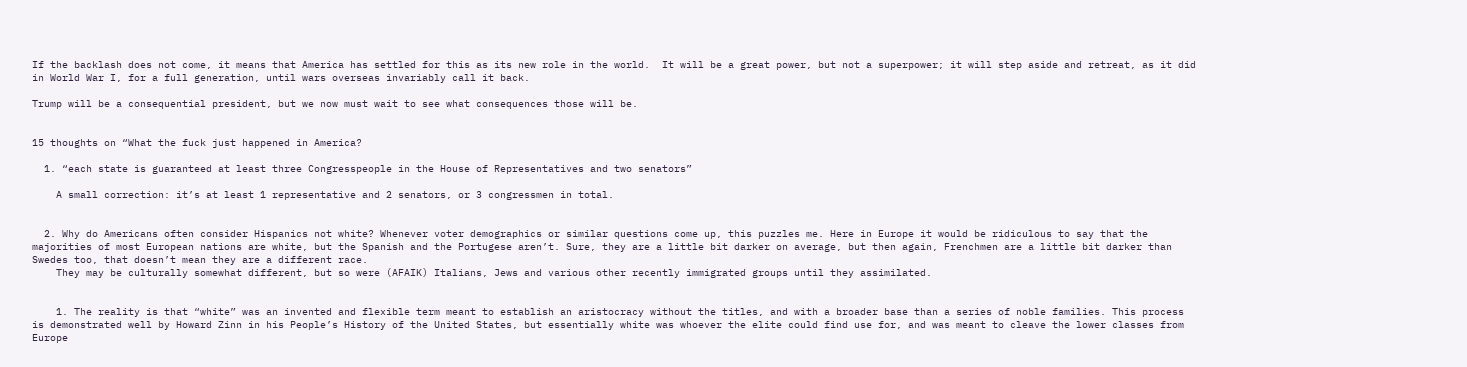If the backlash does not come, it means that America has settled for this as its new role in the world.  It will be a great power, but not a superpower; it will step aside and retreat, as it did in World War I, for a full generation, until wars overseas invariably call it back.

Trump will be a consequential president, but we now must wait to see what consequences those will be.


15 thoughts on “What the fuck just happened in America?

  1. “each state is guaranteed at least three Congresspeople in the House of Representatives and two senators”

    A small correction: it’s at least 1 representative and 2 senators, or 3 congressmen in total.


  2. Why do Americans often consider Hispanics not white? Whenever voter demographics or similar questions come up, this puzzles me. Here in Europe it would be ridiculous to say that the majorities of most European nations are white, but the Spanish and the Portugese aren’t. Sure, they are a little bit darker on average, but then again, Frenchmen are a little bit darker than Swedes too, that doesn’t mean they are a different race.
    They may be culturally somewhat different, but so were (AFAIK) Italians, Jews and various other recently immigrated groups until they assimilated.


    1. The reality is that “white” was an invented and flexible term meant to establish an aristocracy without the titles, and with a broader base than a series of noble families. This process is demonstrated well by Howard Zinn in his People’s History of the United States, but essentially white was whoever the elite could find use for, and was meant to cleave the lower classes from Europe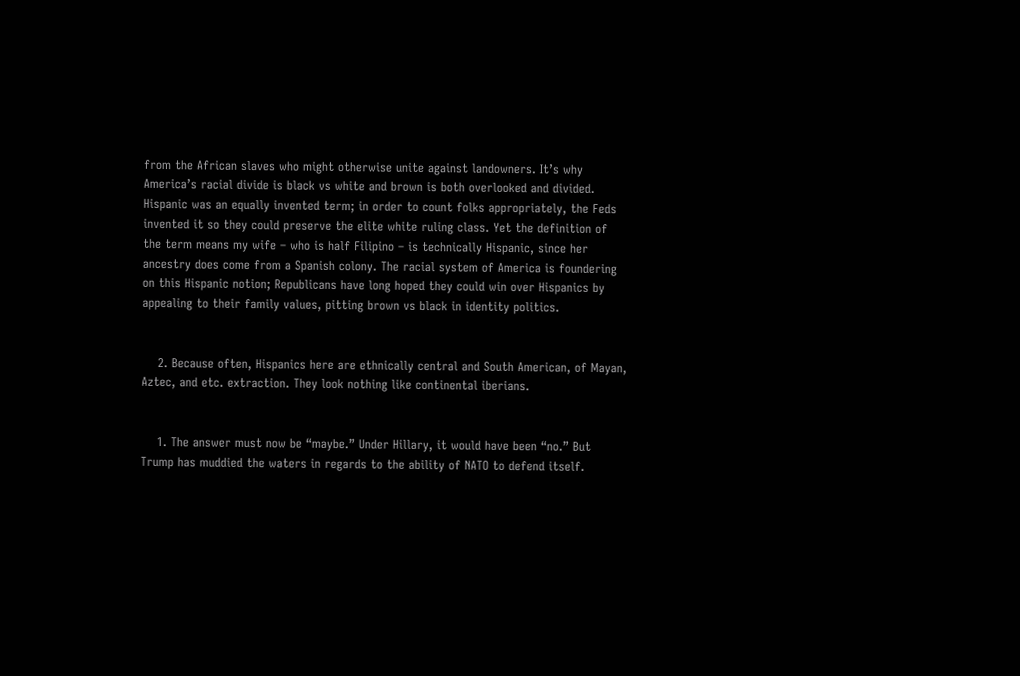from the African slaves who might otherwise unite against landowners. It’s why America’s racial divide is black vs white and brown is both overlooked and divided. Hispanic was an equally invented term; in order to count folks appropriately, the Feds invented it so they could preserve the elite white ruling class. Yet the definition of the term means my wife – who is half Filipino – is technically Hispanic, since her ancestry does come from a Spanish colony. The racial system of America is foundering on this Hispanic notion; Republicans have long hoped they could win over Hispanics by appealing to their family values, pitting brown vs black in identity politics.


    2. Because often, Hispanics here are ethnically central and South American, of Mayan, Aztec, and etc. extraction. They look nothing like continental iberians.


    1. The answer must now be “maybe.” Under Hillary, it would have been “no.” But Trump has muddied the waters in regards to the ability of NATO to defend itself.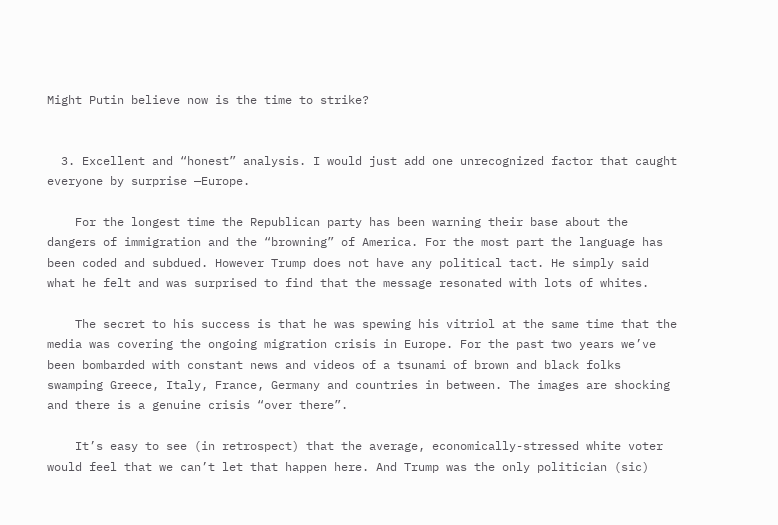Might Putin believe now is the time to strike?


  3. Excellent and “honest” analysis. I would just add one unrecognized factor that caught everyone by surprise —Europe.

    For the longest time the Republican party has been warning their base about the dangers of immigration and the “browning” of America. For the most part the language has been coded and subdued. However Trump does not have any political tact. He simply said what he felt and was surprised to find that the message resonated with lots of whites.

    The secret to his success is that he was spewing his vitriol at the same time that the media was covering the ongoing migration crisis in Europe. For the past two years we’ve been bombarded with constant news and videos of a tsunami of brown and black folks swamping Greece, Italy, France, Germany and countries in between. The images are shocking and there is a genuine crisis “over there”.

    It’s easy to see (in retrospect) that the average, economically-stressed white voter would feel that we can’t let that happen here. And Trump was the only politician (sic)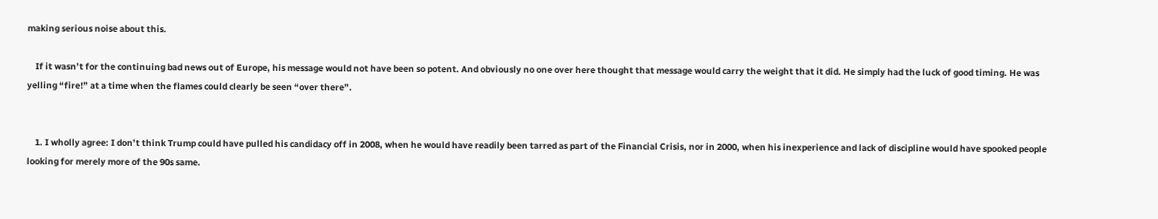making serious noise about this.

    If it wasn’t for the continuing bad news out of Europe, his message would not have been so potent. And obviously no one over here thought that message would carry the weight that it did. He simply had the luck of good timing. He was yelling “fire!” at a time when the flames could clearly be seen “over there”.


    1. I wholly agree: I don’t think Trump could have pulled his candidacy off in 2008, when he would have readily been tarred as part of the Financial Crisis, nor in 2000, when his inexperience and lack of discipline would have spooked people looking for merely more of the 90s same.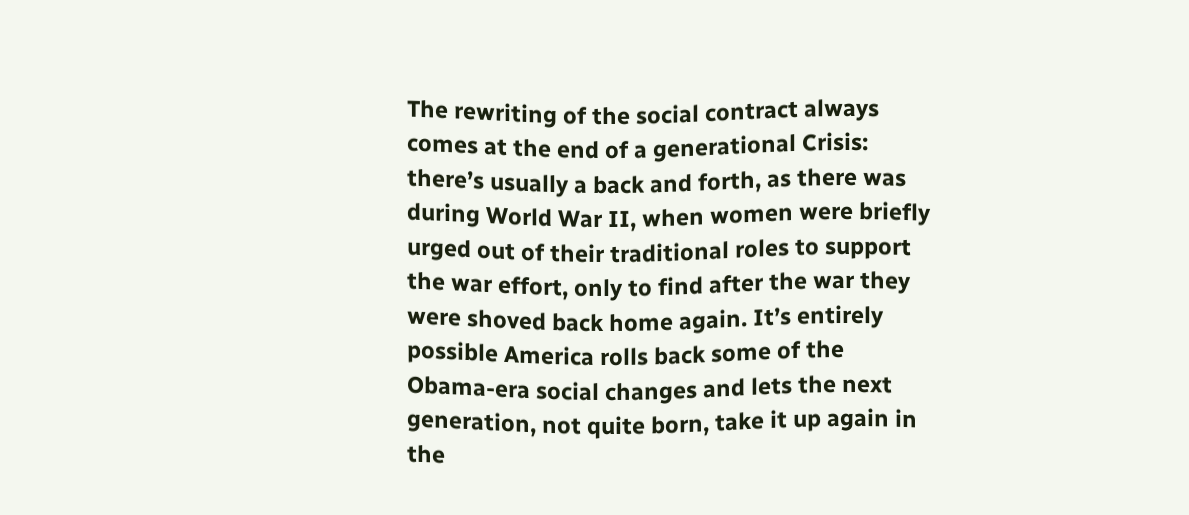The rewriting of the social contract always comes at the end of a generational Crisis: there’s usually a back and forth, as there was during World War II, when women were briefly urged out of their traditional roles to support the war effort, only to find after the war they were shoved back home again. It’s entirely possible America rolls back some of the Obama-era social changes and lets the next generation, not quite born, take it up again in the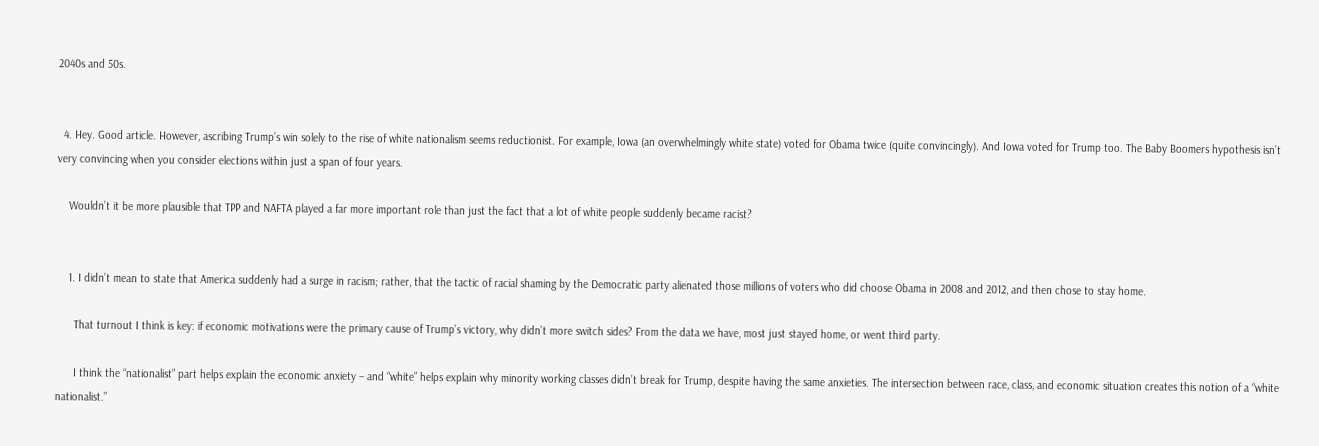2040s and 50s.


  4. Hey. Good article. However, ascribing Trump’s win solely to the rise of white nationalism seems reductionist. For example, Iowa (an overwhelmingly white state) voted for Obama twice (quite convincingly). And Iowa voted for Trump too. The Baby Boomers hypothesis isn’t very convincing when you consider elections within just a span of four years.

    Wouldn’t it be more plausible that TPP and NAFTA played a far more important role than just the fact that a lot of white people suddenly became racist?


    1. I didn’t mean to state that America suddenly had a surge in racism; rather, that the tactic of racial shaming by the Democratic party alienated those millions of voters who did choose Obama in 2008 and 2012, and then chose to stay home.

      That turnout I think is key: if economic motivations were the primary cause of Trump’s victory, why didn’t more switch sides? From the data we have, most just stayed home, or went third party.

      I think the “nationalist” part helps explain the economic anxiety – and “white” helps explain why minority working classes didn’t break for Trump, despite having the same anxieties. The intersection between race, class, and economic situation creates this notion of a “white nationalist.”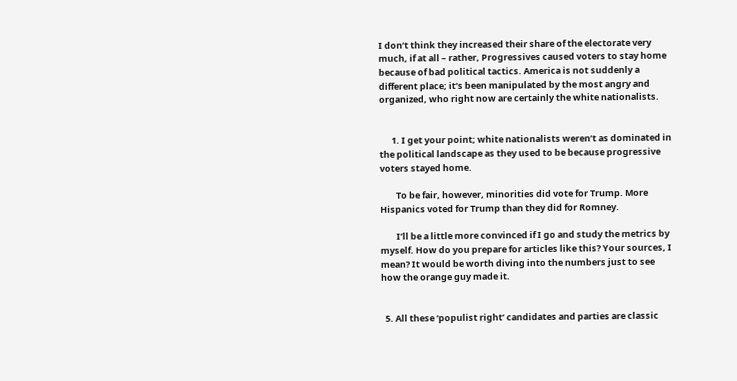I don’t think they increased their share of the electorate very much, if at all – rather, Progressives caused voters to stay home because of bad political tactics. America is not suddenly a different place; it’s been manipulated by the most angry and organized, who right now are certainly the white nationalists.


      1. I get your point; white nationalists weren’t as dominated in the political landscape as they used to be because progressive voters stayed home.

        To be fair, however, minorities did vote for Trump. More Hispanics voted for Trump than they did for Romney.

        I’ll be a little more convinced if I go and study the metrics by myself. How do you prepare for articles like this? Your sources, I mean? It would be worth diving into the numbers just to see how the orange guy made it.


  5. All these ‘populist right’ candidates and parties are classic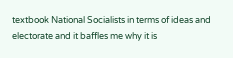textbook National Socialists in terms of ideas and electorate and it baffles me why it is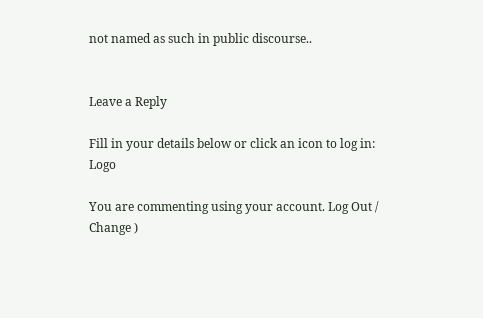not named as such in public discourse..


Leave a Reply

Fill in your details below or click an icon to log in: Logo

You are commenting using your account. Log Out /  Change )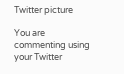Twitter picture

You are commenting using your Twitter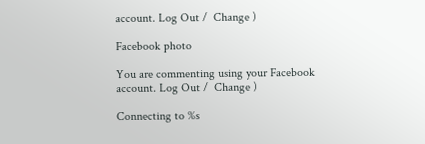account. Log Out /  Change )

Facebook photo

You are commenting using your Facebook account. Log Out /  Change )

Connecting to %s